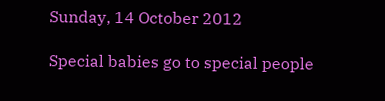Sunday, 14 October 2012

Special babies go to special people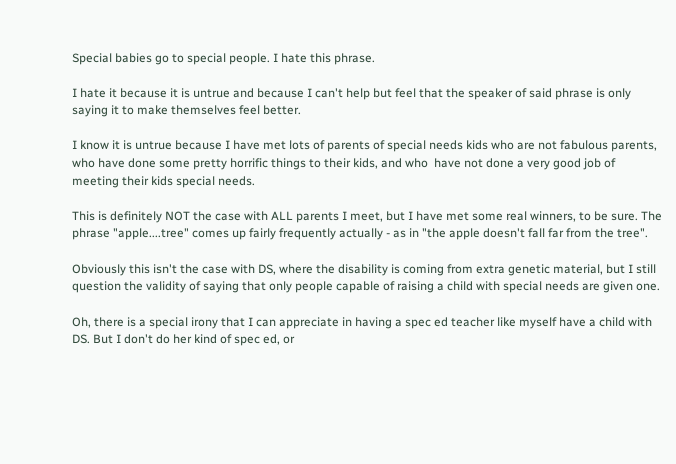Special babies go to special people. I hate this phrase.

I hate it because it is untrue and because I can't help but feel that the speaker of said phrase is only saying it to make themselves feel better.

I know it is untrue because I have met lots of parents of special needs kids who are not fabulous parents, who have done some pretty horrific things to their kids, and who  have not done a very good job of meeting their kids special needs.

This is definitely NOT the case with ALL parents I meet, but I have met some real winners, to be sure. The phrase "apple....tree" comes up fairly frequently actually - as in "the apple doesn't fall far from the tree".

Obviously this isn't the case with DS, where the disability is coming from extra genetic material, but I still question the validity of saying that only people capable of raising a child with special needs are given one.

Oh, there is a special irony that I can appreciate in having a spec ed teacher like myself have a child with DS. But I don't do her kind of spec ed, or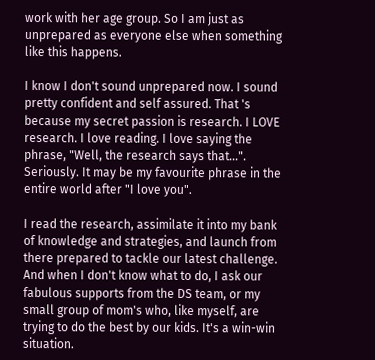work with her age group. So I am just as unprepared as everyone else when something like this happens.

I know I don't sound unprepared now. I sound pretty confident and self assured. That 's because my secret passion is research. I LOVE research. I love reading. I love saying the phrase, "Well, the research says that...". Seriously. It may be my favourite phrase in the entire world after "I love you".

I read the research, assimilate it into my bank of knowledge and strategies, and launch from there prepared to tackle our latest challenge. And when I don't know what to do, I ask our fabulous supports from the DS team, or my small group of mom's who, like myself, are trying to do the best by our kids. It's a win-win situation.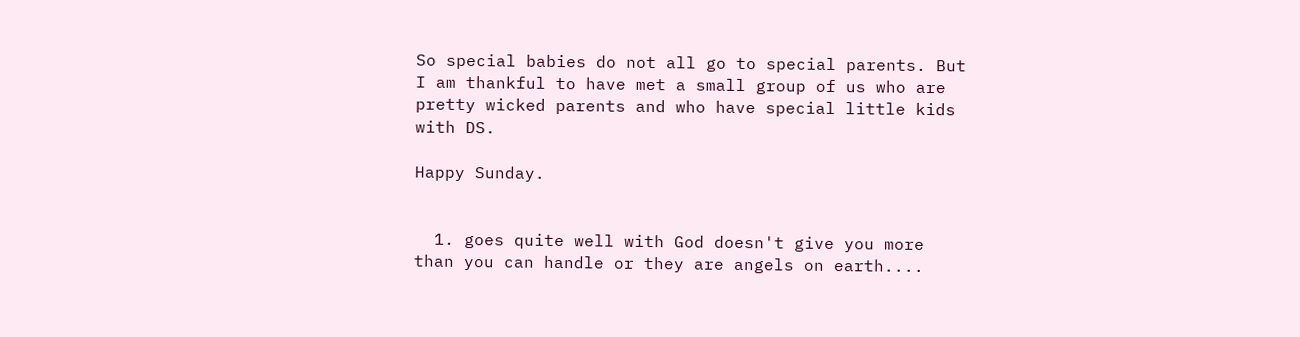So special babies do not all go to special parents. But I am thankful to have met a small group of us who are pretty wicked parents and who have special little kids with DS.

Happy Sunday.


  1. goes quite well with God doesn't give you more than you can handle or they are angels on earth....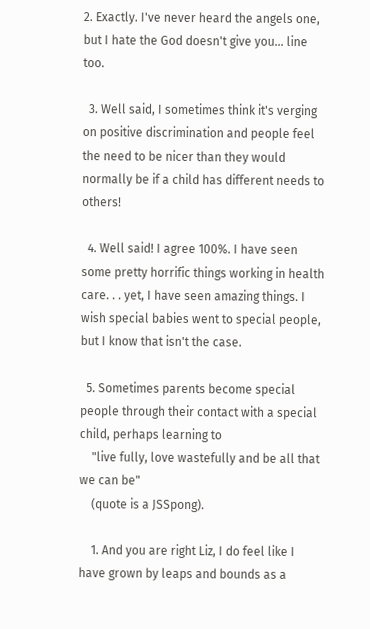2. Exactly. I've never heard the angels one, but I hate the God doesn't give you... line too.

  3. Well said, I sometimes think it's verging on positive discrimination and people feel the need to be nicer than they would normally be if a child has different needs to others!

  4. Well said! I agree 100%. I have seen some pretty horrific things working in health care. . . yet, I have seen amazing things. I wish special babies went to special people, but I know that isn't the case.

  5. Sometimes parents become special people through their contact with a special child, perhaps learning to
    "live fully, love wastefully and be all that we can be"
    (quote is a JSSpong).

    1. And you are right Liz, I do feel like I have grown by leaps and bounds as a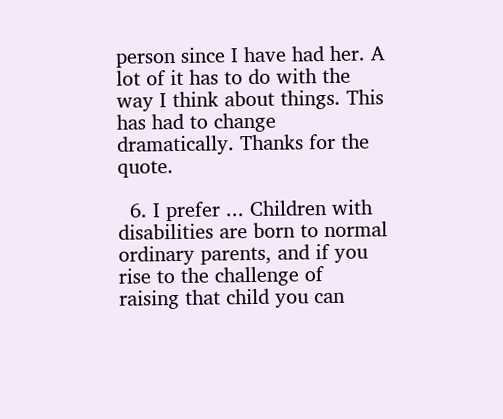person since I have had her. A lot of it has to do with the way I think about things. This has had to change dramatically. Thanks for the quote.

  6. I prefer ... Children with disabilities are born to normal ordinary parents, and if you rise to the challenge of raising that child you can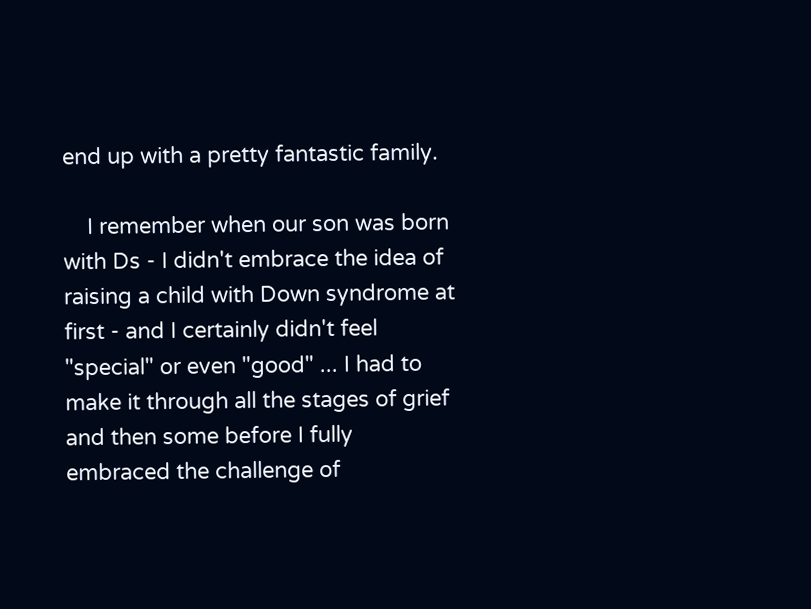end up with a pretty fantastic family.

    I remember when our son was born with Ds - I didn't embrace the idea of raising a child with Down syndrome at first - and I certainly didn't feel "special" or even "good" ... I had to make it through all the stages of grief and then some before I fully embraced the challenge of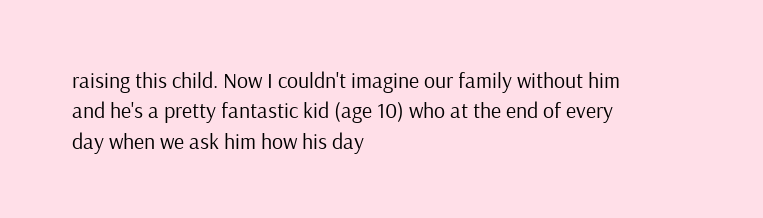raising this child. Now I couldn't imagine our family without him and he's a pretty fantastic kid (age 10) who at the end of every day when we ask him how his day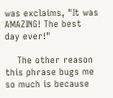was exclaims, "It was AMAZING! The best day ever!"

    The other reason this phrase bugs me so much is because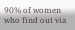90% of women who find out via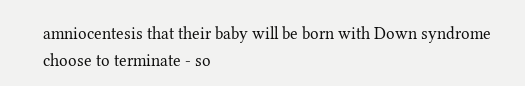amniocentesis that their baby will be born with Down syndrome choose to terminate - so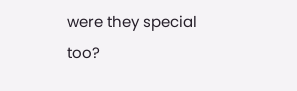were they special too?